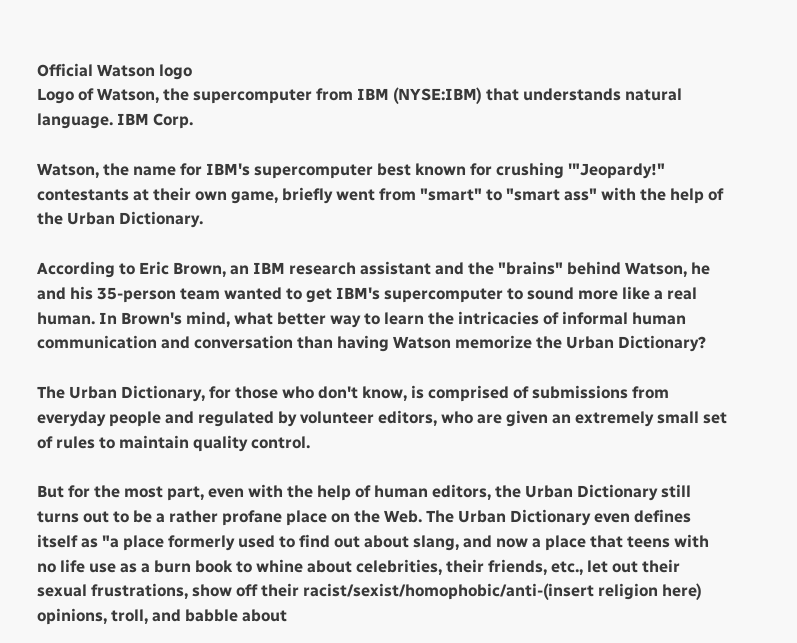Official Watson logo
Logo of Watson, the supercomputer from IBM (NYSE:IBM) that understands natural language. IBM Corp.

Watson, the name for IBM's supercomputer best known for crushing '"Jeopardy!" contestants at their own game, briefly went from "smart" to "smart ass" with the help of the Urban Dictionary.

According to Eric Brown, an IBM research assistant and the "brains" behind Watson, he and his 35-person team wanted to get IBM's supercomputer to sound more like a real human. In Brown's mind, what better way to learn the intricacies of informal human communication and conversation than having Watson memorize the Urban Dictionary?

The Urban Dictionary, for those who don't know, is comprised of submissions from everyday people and regulated by volunteer editors, who are given an extremely small set of rules to maintain quality control.

But for the most part, even with the help of human editors, the Urban Dictionary still turns out to be a rather profane place on the Web. The Urban Dictionary even defines itself as "a place formerly used to find out about slang, and now a place that teens with no life use as a burn book to whine about celebrities, their friends, etc., let out their sexual frustrations, show off their racist/sexist/homophobic/anti-(insert religion here) opinions, troll, and babble about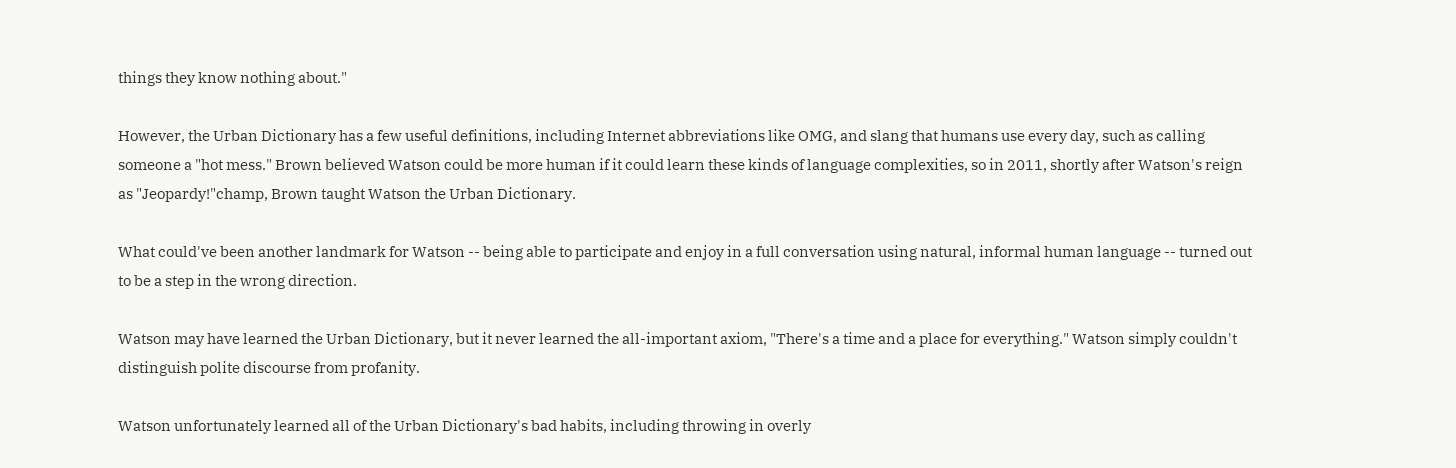things they know nothing about."

However, the Urban Dictionary has a few useful definitions, including Internet abbreviations like OMG, and slang that humans use every day, such as calling someone a "hot mess." Brown believed Watson could be more human if it could learn these kinds of language complexities, so in 2011, shortly after Watson's reign as "Jeopardy!"champ, Brown taught Watson the Urban Dictionary.

What could've been another landmark for Watson -- being able to participate and enjoy in a full conversation using natural, informal human language -- turned out to be a step in the wrong direction.

Watson may have learned the Urban Dictionary, but it never learned the all-important axiom, "There's a time and a place for everything." Watson simply couldn't distinguish polite discourse from profanity.

Watson unfortunately learned all of the Urban Dictionary's bad habits, including throwing in overly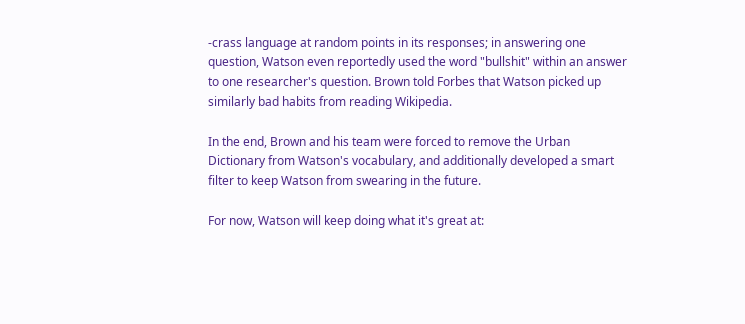-crass language at random points in its responses; in answering one question, Watson even reportedly used the word "bullshit" within an answer to one researcher's question. Brown told Forbes that Watson picked up similarly bad habits from reading Wikipedia.

In the end, Brown and his team were forced to remove the Urban Dictionary from Watson's vocabulary, and additionally developed a smart filter to keep Watson from swearing in the future.

For now, Watson will keep doing what it's great at: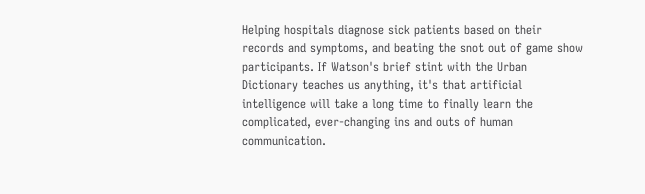Helping hospitals diagnose sick patients based on their records and symptoms, and beating the snot out of game show participants. If Watson's brief stint with the Urban Dictionary teaches us anything, it's that artificial intelligence will take a long time to finally learn the complicated, ever-changing ins and outs of human communication.